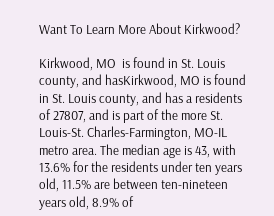Want To Learn More About Kirkwood?

Kirkwood, MO  is found in St. Louis county, and hasKirkwood, MO is found in St. Louis county, and has a residents of 27807, and is part of the more St. Louis-St. Charles-Farmington, MO-IL metro area. The median age is 43, with 13.6% for the residents under ten years old, 11.5% are between ten-nineteen years old, 8.9% of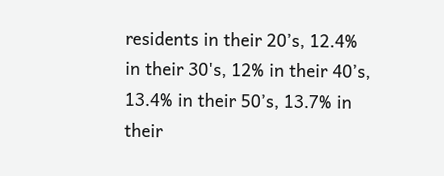residents in their 20’s, 12.4% in their 30's, 12% in their 40’s, 13.4% in their 50’s, 13.7% in their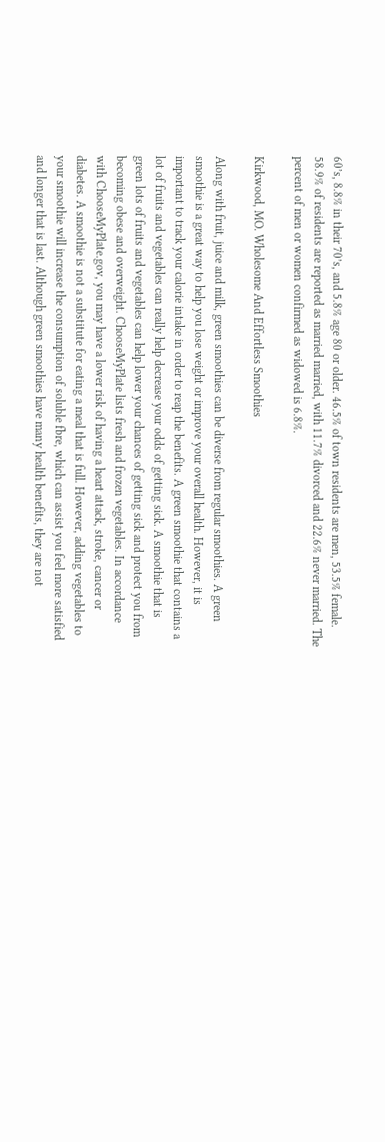60’s, 8.8% in their 70’s, and 5.8% age 80 or older. 46.5% of town residents are men, 53.5% female. 58.9% of residents are reported as married married, with 11.7% divorced and 22.6% never married. The percent of men or women confirmed as widowed is 6.8%.

Kirkwood, MO. Wholesome And Effortless Smoothies

Along with fruit, juice and milk, green smoothies can be diverse from regular smoothies. A green smoothie is a great way to help you lose weight or improve your overall health. However, it is important to track your calorie intake in order to reap the benefits. A green smoothie that contains a lot of fruits and vegetables can really help decrease your odds of getting sick. A smoothie that is green lots of fruits and vegetables can help lower your chances of getting sick and protect you from becoming obese and overweight. ChooseMyPlate lists fresh and frozen vegetables. In accordance with ChooseMyPlate.gov, you may have a lower risk of having a heart attack, stroke, cancer or diabetes. A smoothie is not a substitute for eating a meal that is full. However, adding vegetables to your smoothie will increase the consumption of soluble fbre, which can assist you feel more satisfied and longer that is last. Although green smoothies have many health benefits, they are not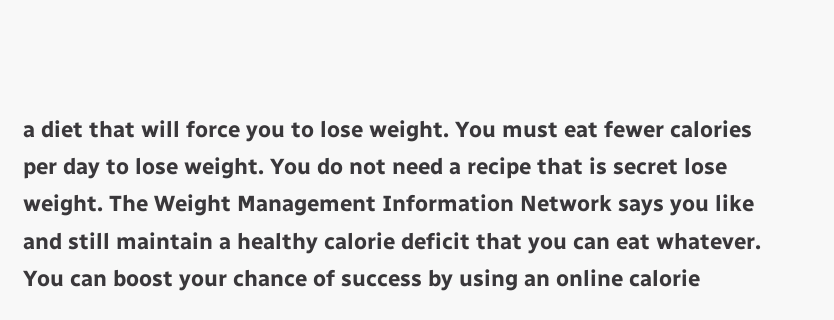a diet that will force you to lose weight. You must eat fewer calories per day to lose weight. You do not need a recipe that is secret lose weight. The Weight Management Information Network says you like and still maintain a healthy calorie deficit that you can eat whatever. You can boost your chance of success by using an online calorie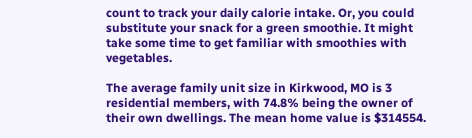count to track your daily calorie intake. Or, you could substitute your snack for a green smoothie. It might take some time to get familiar with smoothies with vegetables.

The average family unit size in Kirkwood, MO is 3 residential members, with 74.8% being the owner of their own dwellings. The mean home value is $314554.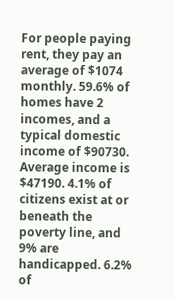For people paying rent, they pay an average of $1074 monthly. 59.6% of homes have 2 incomes, and a typical domestic income of $90730. Average income is $47190. 4.1% of citizens exist at or beneath the poverty line, and 9% are handicapped. 6.2% of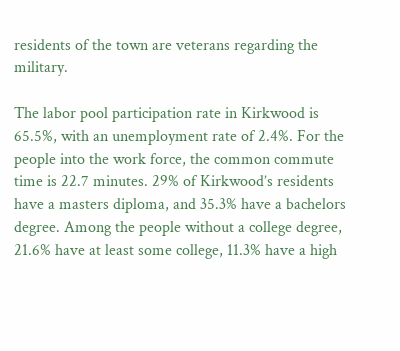residents of the town are veterans regarding the military.

The labor pool participation rate in Kirkwood is 65.5%, with an unemployment rate of 2.4%. For the people into the work force, the common commute time is 22.7 minutes. 29% of Kirkwood’s residents have a masters diploma, and 35.3% have a bachelors degree. Among the people without a college degree, 21.6% have at least some college, 11.3% have a high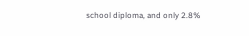school diploma, and only 2.8%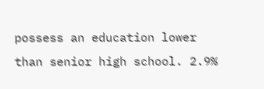possess an education lower than senior high school. 2.9%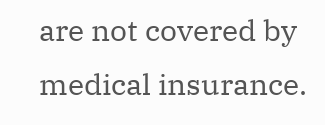are not covered by medical insurance.